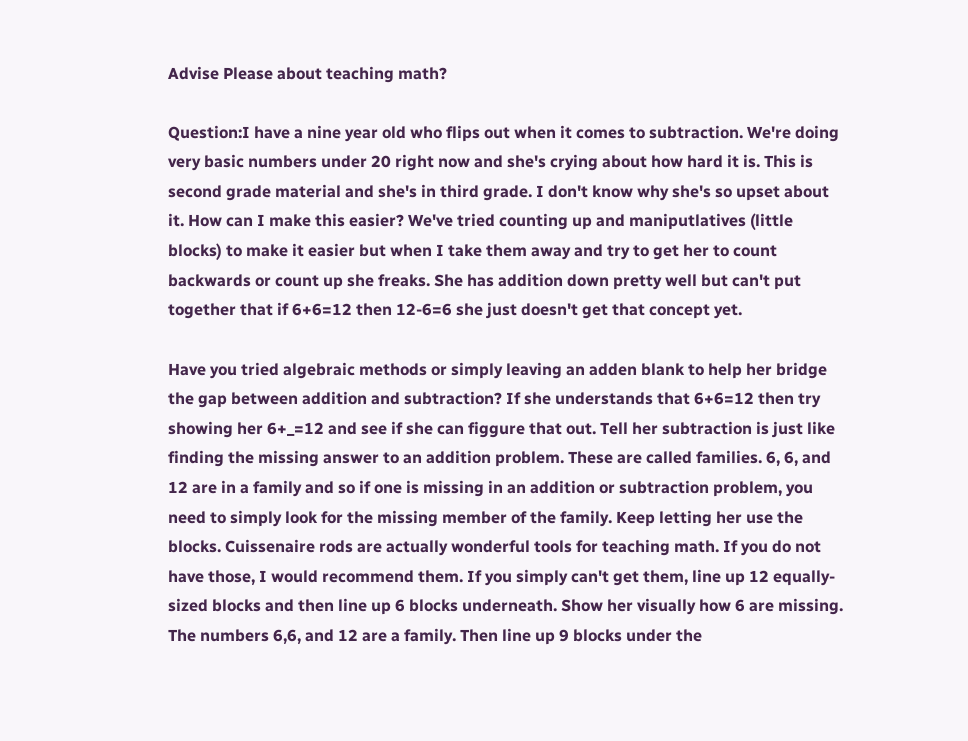Advise Please about teaching math?

Question:I have a nine year old who flips out when it comes to subtraction. We're doing very basic numbers under 20 right now and she's crying about how hard it is. This is second grade material and she's in third grade. I don't know why she's so upset about it. How can I make this easier? We've tried counting up and maniputlatives (little blocks) to make it easier but when I take them away and try to get her to count backwards or count up she freaks. She has addition down pretty well but can't put together that if 6+6=12 then 12-6=6 she just doesn't get that concept yet.

Have you tried algebraic methods or simply leaving an adden blank to help her bridge the gap between addition and subtraction? If she understands that 6+6=12 then try showing her 6+_=12 and see if she can figgure that out. Tell her subtraction is just like finding the missing answer to an addition problem. These are called families. 6, 6, and 12 are in a family and so if one is missing in an addition or subtraction problem, you need to simply look for the missing member of the family. Keep letting her use the blocks. Cuissenaire rods are actually wonderful tools for teaching math. If you do not have those, I would recommend them. If you simply can't get them, line up 12 equally-sized blocks and then line up 6 blocks underneath. Show her visually how 6 are missing. The numbers 6,6, and 12 are a family. Then line up 9 blocks under the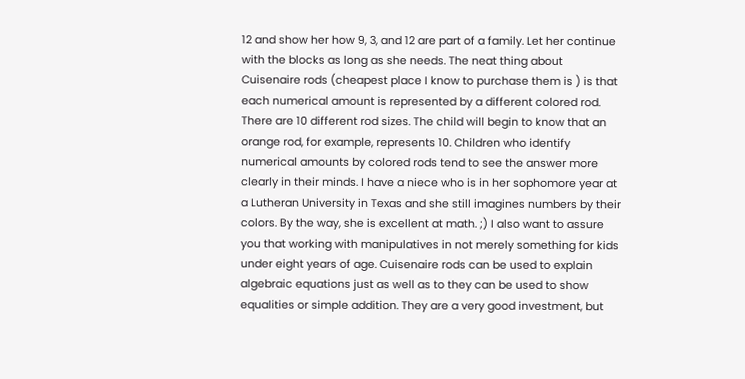12 and show her how 9, 3, and 12 are part of a family. Let her continue with the blocks as long as she needs. The neat thing about Cuisenaire rods (cheapest place I know to purchase them is ) is that each numerical amount is represented by a different colored rod. There are 10 different rod sizes. The child will begin to know that an orange rod, for example, represents 10. Children who identify numerical amounts by colored rods tend to see the answer more clearly in their minds. I have a niece who is in her sophomore year at a Lutheran University in Texas and she still imagines numbers by their colors. By the way, she is excellent at math. ;) I also want to assure you that working with manipulatives in not merely something for kids under eight years of age. Cuisenaire rods can be used to explain algebraic equations just as well as to they can be used to show equalities or simple addition. They are a very good investment, but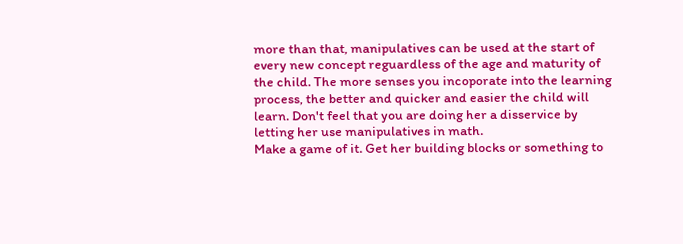more than that, manipulatives can be used at the start of every new concept reguardless of the age and maturity of the child. The more senses you incoporate into the learning process, the better and quicker and easier the child will learn. Don't feel that you are doing her a disservice by letting her use manipulatives in math.
Make a game of it. Get her building blocks or something to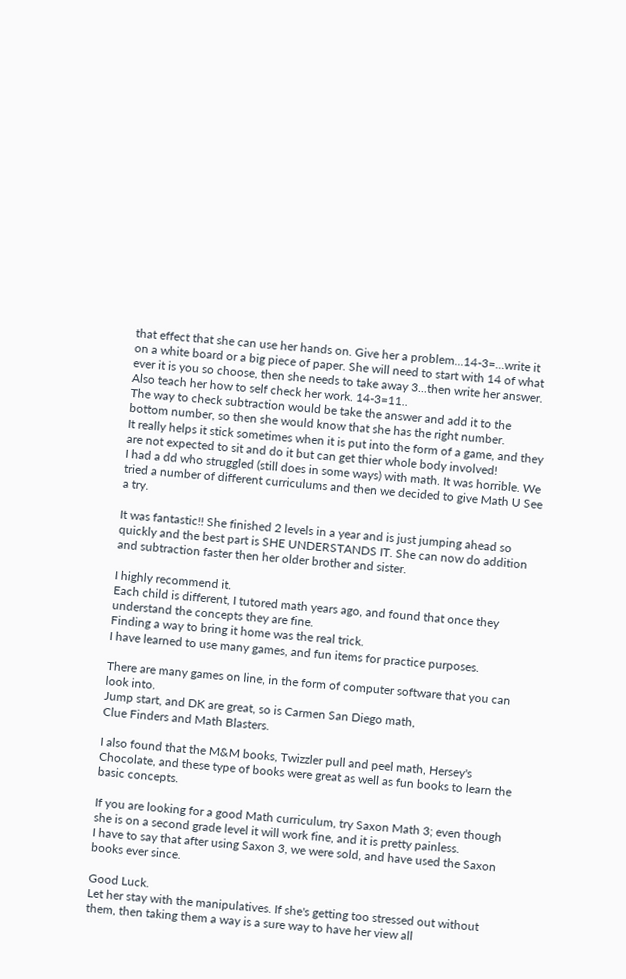that effect that she can use her hands on. Give her a problem...14-3=...write it on a white board or a big piece of paper. She will need to start with 14 of what ever it is you so choose, then she needs to take away 3...then write her answer. Also teach her how to self check her work. 14-3=11..
The way to check subtraction would be take the answer and add it to the bottom number, so then she would know that she has the right number.
It really helps it stick sometimes when it is put into the form of a game, and they are not expected to sit and do it but can get thier whole body involved!
I had a dd who struggled (still does in some ways) with math. It was horrible. We tried a number of different curriculums and then we decided to give Math U See a try.

It was fantastic!! She finished 2 levels in a year and is just jumping ahead so quickly and the best part is SHE UNDERSTANDS IT. She can now do addition and subtraction faster then her older brother and sister.

I highly recommend it.
Each child is different, I tutored math years ago, and found that once they understand the concepts they are fine.
Finding a way to bring it home was the real trick.
I have learned to use many games, and fun items for practice purposes.

There are many games on line, in the form of computer software that you can look into.
Jump start, and DK are great, so is Carmen San Diego math,
Clue Finders and Math Blasters.

I also found that the M&M books, Twizzler pull and peel math, Hersey's Chocolate, and these type of books were great as well as fun books to learn the basic concepts.

If you are looking for a good Math curriculum, try Saxon Math 3; even though she is on a second grade level it will work fine, and it is pretty painless.
I have to say that after using Saxon 3, we were sold, and have used the Saxon books ever since.

Good Luck.
Let her stay with the manipulatives. If she's getting too stressed out without them, then taking them a way is a sure way to have her view all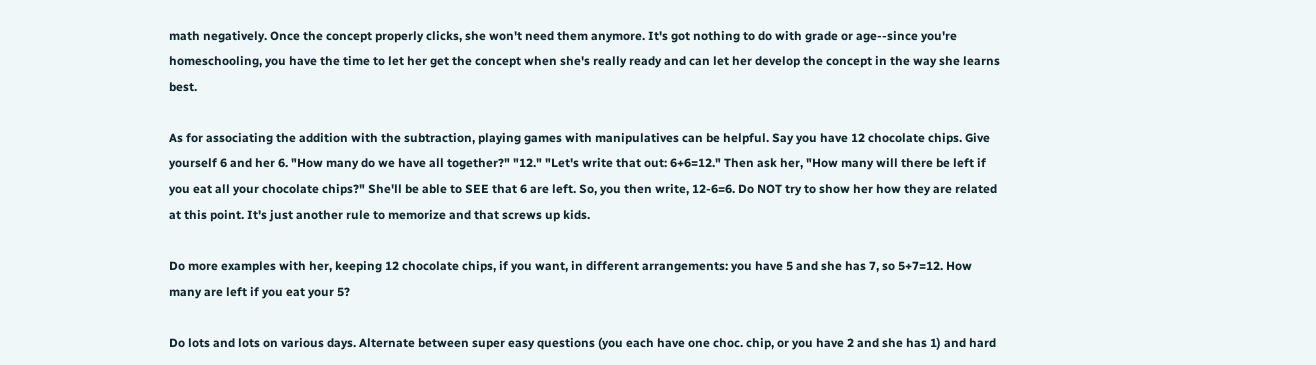math negatively. Once the concept properly clicks, she won't need them anymore. It's got nothing to do with grade or age--since you're homeschooling, you have the time to let her get the concept when she's really ready and can let her develop the concept in the way she learns best.

As for associating the addition with the subtraction, playing games with manipulatives can be helpful. Say you have 12 chocolate chips. Give yourself 6 and her 6. "How many do we have all together?" "12." "Let's write that out: 6+6=12." Then ask her, "How many will there be left if you eat all your chocolate chips?" She'll be able to SEE that 6 are left. So, you then write, 12-6=6. Do NOT try to show her how they are related at this point. It's just another rule to memorize and that screws up kids.

Do more examples with her, keeping 12 chocolate chips, if you want, in different arrangements: you have 5 and she has 7, so 5+7=12. How many are left if you eat your 5?

Do lots and lots on various days. Alternate between super easy questions (you each have one choc. chip, or you have 2 and she has 1) and hard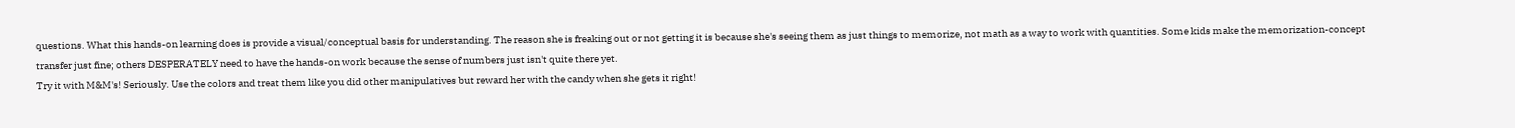questions. What this hands-on learning does is provide a visual/conceptual basis for understanding. The reason she is freaking out or not getting it is because she's seeing them as just things to memorize, not math as a way to work with quantities. Some kids make the memorization-concept transfer just fine; others DESPERATELY need to have the hands-on work because the sense of numbers just isn't quite there yet.
Try it with M&M's! Seriously. Use the colors and treat them like you did other manipulatives but reward her with the candy when she gets it right!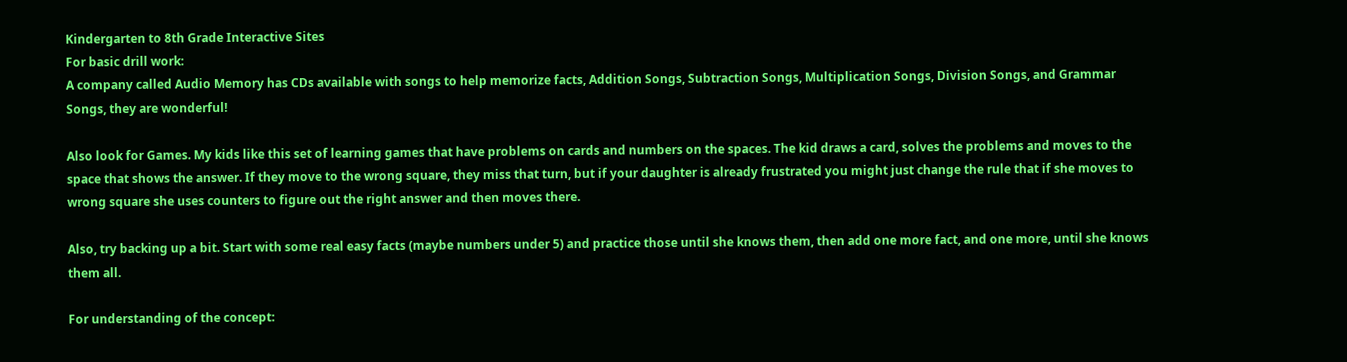Kindergarten to 8th Grade Interactive Sites
For basic drill work:
A company called Audio Memory has CDs available with songs to help memorize facts, Addition Songs, Subtraction Songs, Multiplication Songs, Division Songs, and Grammar Songs, they are wonderful!

Also look for Games. My kids like this set of learning games that have problems on cards and numbers on the spaces. The kid draws a card, solves the problems and moves to the space that shows the answer. If they move to the wrong square, they miss that turn, but if your daughter is already frustrated you might just change the rule that if she moves to wrong square she uses counters to figure out the right answer and then moves there.

Also, try backing up a bit. Start with some real easy facts (maybe numbers under 5) and practice those until she knows them, then add one more fact, and one more, until she knows them all.

For understanding of the concept: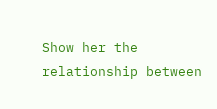Show her the relationship between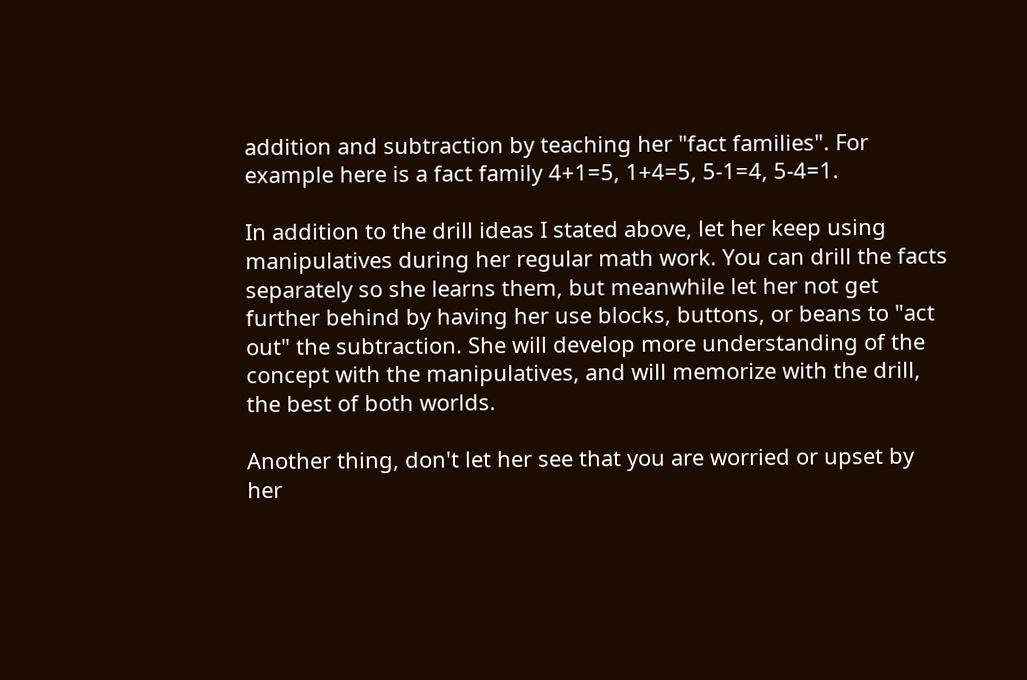addition and subtraction by teaching her "fact families". For example here is a fact family 4+1=5, 1+4=5, 5-1=4, 5-4=1.

In addition to the drill ideas I stated above, let her keep using manipulatives during her regular math work. You can drill the facts separately so she learns them, but meanwhile let her not get further behind by having her use blocks, buttons, or beans to "act out" the subtraction. She will develop more understanding of the concept with the manipulatives, and will memorize with the drill, the best of both worlds.

Another thing, don't let her see that you are worried or upset by her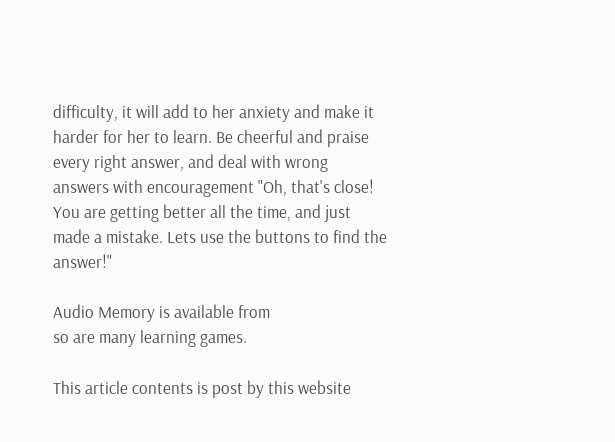difficulty, it will add to her anxiety and make it harder for her to learn. Be cheerful and praise every right answer, and deal with wrong answers with encouragement "Oh, that's close! You are getting better all the time, and just made a mistake. Lets use the buttons to find the answer!"

Audio Memory is available from
so are many learning games.

This article contents is post by this website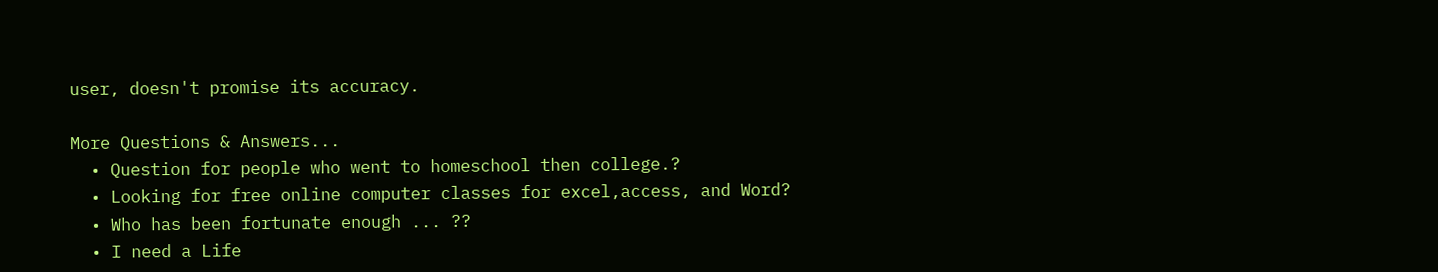user, doesn't promise its accuracy.

More Questions & Answers...
  • Question for people who went to homeschool then college.?
  • Looking for free online computer classes for excel,access, and Word?
  • Who has been fortunate enough ... ??
  • I need a Life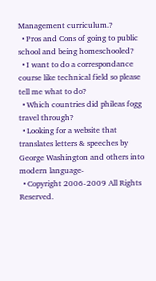Management curriculum.?
  • Pros and Cons of going to public school and being homeschooled?
  • I want to do a correspondance course like technical field so please tell me what to do?
  • Which countries did phileas fogg travel through?
  • Looking for a website that translates letters & speeches by George Washington and others into modern language-
  • Copyright 2006-2009 All Rights Reserved.